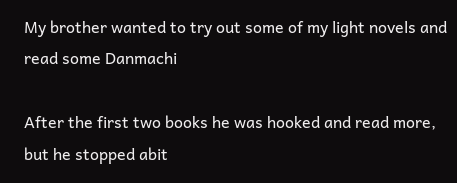My brother wanted to try out some of my light novels and read some Danmachi

After the first two books he was hooked and read more, but he stopped abit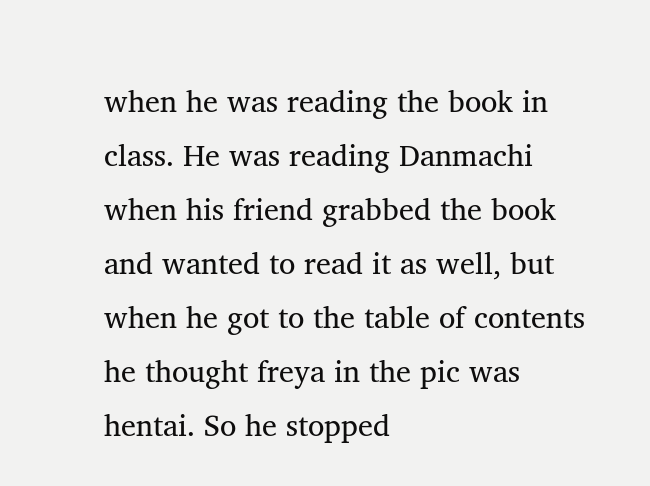when he was reading the book in class. He was reading Danmachi when his friend grabbed the book and wanted to read it as well, but when he got to the table of contents he thought freya in the pic was hentai. So he stopped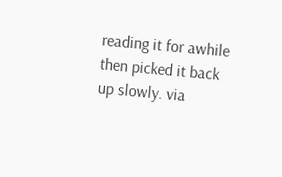reading it for awhile then picked it back up slowly. via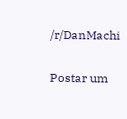/r/DanMachi

Postar um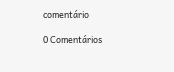comentário

0 Comentários